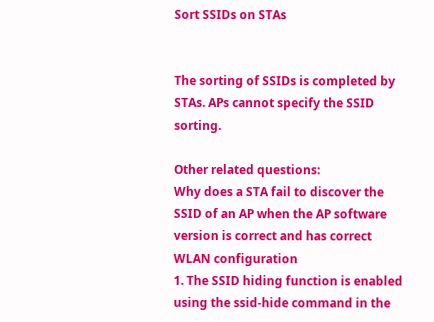Sort SSIDs on STAs


The sorting of SSIDs is completed by STAs. APs cannot specify the SSID sorting.

Other related questions:
Why does a STA fail to discover the SSID of an AP when the AP software version is correct and has correct WLAN configuration
1. The SSID hiding function is enabled using the ssid-hide command in the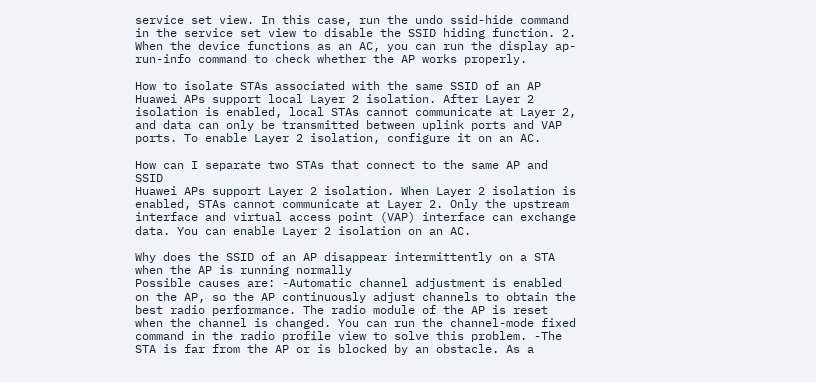service set view. In this case, run the undo ssid-hide command in the service set view to disable the SSID hiding function. 2. When the device functions as an AC, you can run the display ap-run-info command to check whether the AP works properly.

How to isolate STAs associated with the same SSID of an AP
Huawei APs support local Layer 2 isolation. After Layer 2 isolation is enabled, local STAs cannot communicate at Layer 2, and data can only be transmitted between uplink ports and VAP ports. To enable Layer 2 isolation, configure it on an AC.

How can I separate two STAs that connect to the same AP and SSID
Huawei APs support Layer 2 isolation. When Layer 2 isolation is enabled, STAs cannot communicate at Layer 2. Only the upstream interface and virtual access point (VAP) interface can exchange data. You can enable Layer 2 isolation on an AC.

Why does the SSID of an AP disappear intermittently on a STA when the AP is running normally
Possible causes are: -Automatic channel adjustment is enabled on the AP, so the AP continuously adjust channels to obtain the best radio performance. The radio module of the AP is reset when the channel is changed. You can run the channel-mode fixed command in the radio profile view to solve this problem. -The STA is far from the AP or is blocked by an obstacle. As a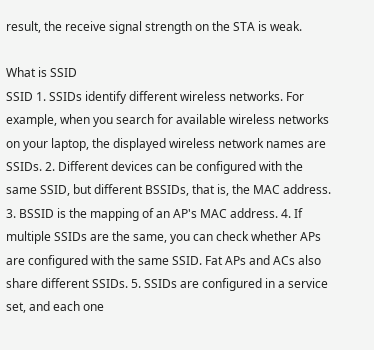result, the receive signal strength on the STA is weak.

What is SSID
SSID 1. SSIDs identify different wireless networks. For example, when you search for available wireless networks on your laptop, the displayed wireless network names are SSIDs. 2. Different devices can be configured with the same SSID, but different BSSIDs, that is, the MAC address. 3. BSSID is the mapping of an AP's MAC address. 4. If multiple SSIDs are the same, you can check whether APs are configured with the same SSID. Fat APs and ACs also share different SSIDs. 5. SSIDs are configured in a service set, and each one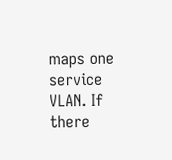maps one service VLAN. If there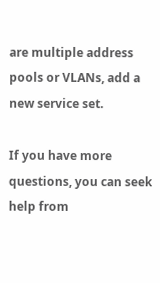are multiple address pools or VLANs, add a new service set.

If you have more questions, you can seek help from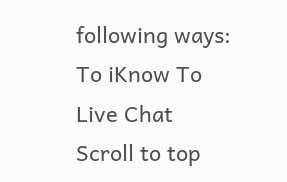following ways:
To iKnow To Live Chat
Scroll to top